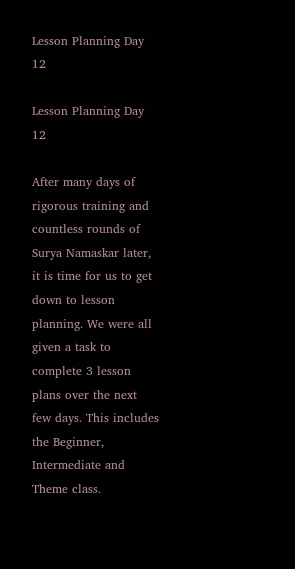Lesson Planning Day 12

Lesson Planning Day 12

After many days of rigorous training and countless rounds of Surya Namaskar later, it is time for us to get down to lesson planning. We were all given a task to complete 3 lesson plans over the next few days. This includes the Beginner, Intermediate and Theme class.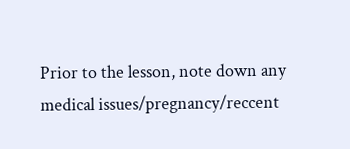Prior to the lesson, note down any medical issues/pregnancy/reccent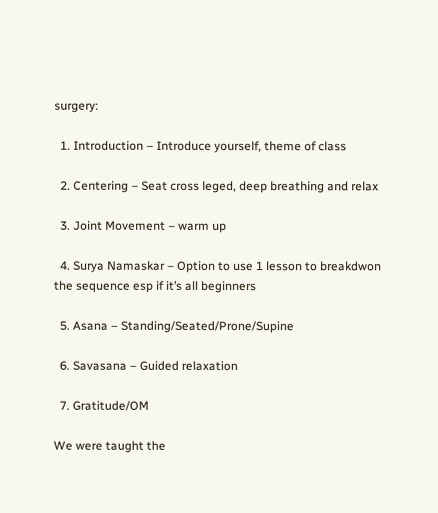surgery:

  1. Introduction – Introduce yourself, theme of class

  2. Centering – Seat cross leged, deep breathing and relax

  3. Joint Movement – warm up

  4. Surya Namaskar – Option to use 1 lesson to breakdwon the sequence esp if it’s all beginners

  5. Asana – Standing/Seated/Prone/Supine

  6. Savasana – Guided relaxation

  7. Gratitude/OM

We were taught the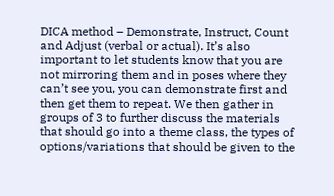DICA method – Demonstrate, Instruct, Count and Adjust (verbal or actual). It’s also important to let students know that you are not mirroring them and in poses where they can’t see you, you can demonstrate first and then get them to repeat. We then gather in groups of 3 to further discuss the materials that should go into a theme class, the types of options/variations that should be given to the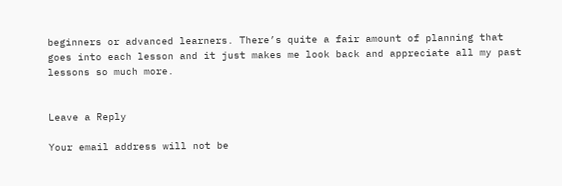beginners or advanced learners. There’s quite a fair amount of planning that goes into each lesson and it just makes me look back and appreciate all my past lessons so much more.


Leave a Reply

Your email address will not be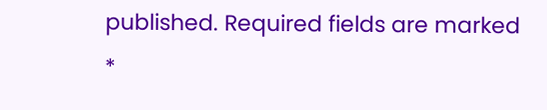published. Required fields are marked *